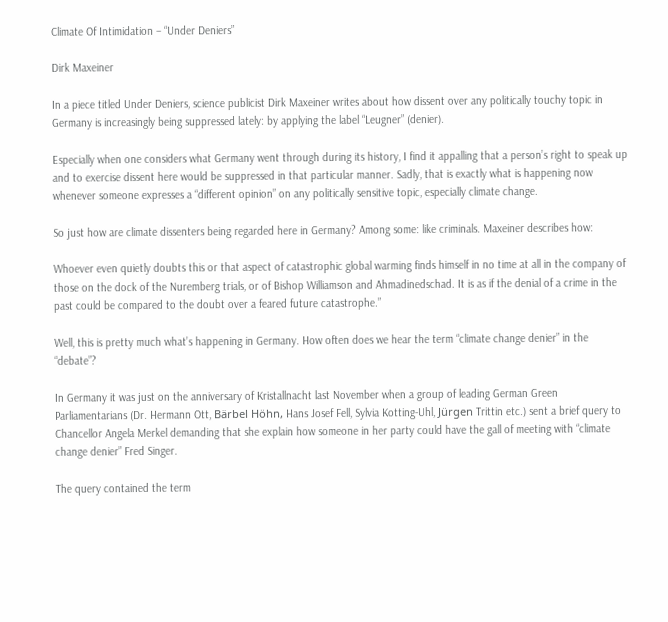Climate Of Intimidation – “Under Deniers”

Dirk Maxeiner

In a piece titled Under Deniers, science publicist Dirk Maxeiner writes about how dissent over any politically touchy topic in Germany is increasingly being suppressed lately: by applying the label “Leugner” (denier).

Especially when one considers what Germany went through during its history, I find it appalling that a person’s right to speak up and to exercise dissent here would be suppressed in that particular manner. Sadly, that is exactly what is happening now whenever someone expresses a “different opinion” on any politically sensitive topic, especially climate change.

So just how are climate dissenters being regarded here in Germany? Among some: like criminals. Maxeiner describes how:

Whoever even quietly doubts this or that aspect of catastrophic global warming finds himself in no time at all in the company of those on the dock of the Nuremberg trials, or of Bishop Williamson and Ahmadinedschad. It is as if the denial of a crime in the past could be compared to the doubt over a feared future catastrophe.”

Well, this is pretty much what’s happening in Germany. How often does we hear the term “climate change denier” in the “debate”?

In Germany it was just on the anniversary of Kristallnacht last November when a group of leading German Green Parliamentarians (Dr. Hermann Ott, Bärbel Höhn, Hans Josef Fell, Sylvia Kotting-Uhl, Jürgen Trittin etc.) sent a brief query to Chancellor Angela Merkel demanding that she explain how someone in her party could have the gall of meeting with “climate change denier” Fred Singer.

The query contained the term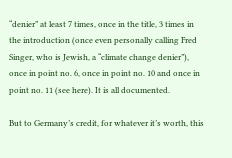“denier” at least 7 times, once in the title, 3 times in the introduction (once even personally calling Fred Singer, who is Jewish, a “climate change denier”), once in point no. 6, once in point no. 10 and once in point no. 11 (see here). It is all documented.

But to Germany’s credit, for whatever it’s worth, this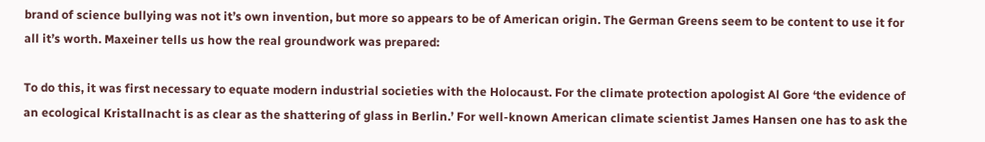brand of science bullying was not it’s own invention, but more so appears to be of American origin. The German Greens seem to be content to use it for all it’s worth. Maxeiner tells us how the real groundwork was prepared:

To do this, it was first necessary to equate modern industrial societies with the Holocaust. For the climate protection apologist Al Gore ‘the evidence of an ecological Kristallnacht is as clear as the shattering of glass in Berlin.’ For well-known American climate scientist James Hansen one has to ask the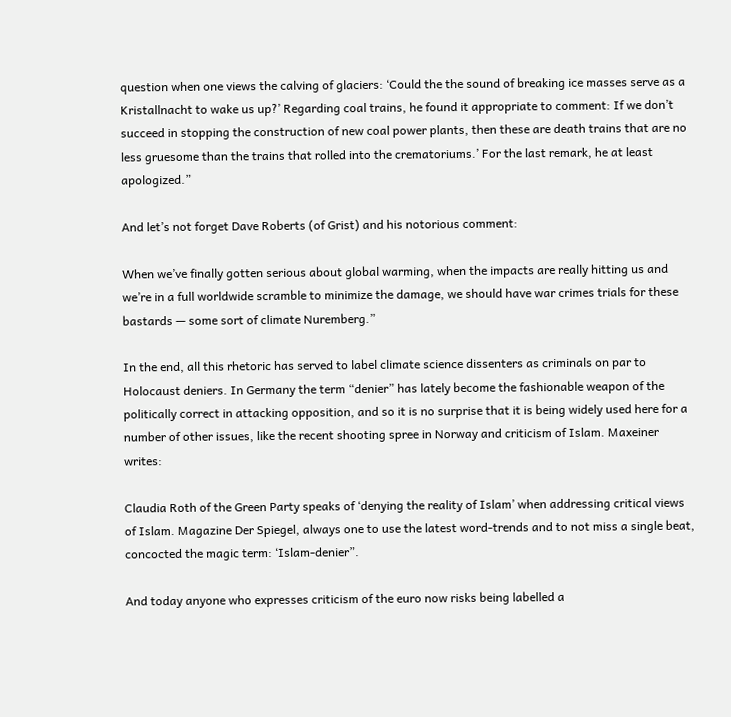question when one views the calving of glaciers: ‘Could the the sound of breaking ice masses serve as a Kristallnacht to wake us up?’ Regarding coal trains, he found it appropriate to comment: If we don’t succeed in stopping the construction of new coal power plants, then these are death trains that are no less gruesome than the trains that rolled into the crematoriums.’ For the last remark, he at least apologized.”

And let’s not forget Dave Roberts (of Grist) and his notorious comment:

When we’ve finally gotten serious about global warming, when the impacts are really hitting us and we’re in a full worldwide scramble to minimize the damage, we should have war crimes trials for these bastards — some sort of climate Nuremberg.”

In the end, all this rhetoric has served to label climate science dissenters as criminals on par to Holocaust deniers. In Germany the term “denier” has lately become the fashionable weapon of the politically correct in attacking opposition, and so it is no surprise that it is being widely used here for a number of other issues, like the recent shooting spree in Norway and criticism of Islam. Maxeiner writes:

Claudia Roth of the Green Party speaks of ‘denying the reality of Islam’ when addressing critical views of Islam. Magazine Der Spiegel, always one to use the latest word-trends and to not miss a single beat, concocted the magic term: ‘Islam-denier”.

And today anyone who expresses criticism of the euro now risks being labelled a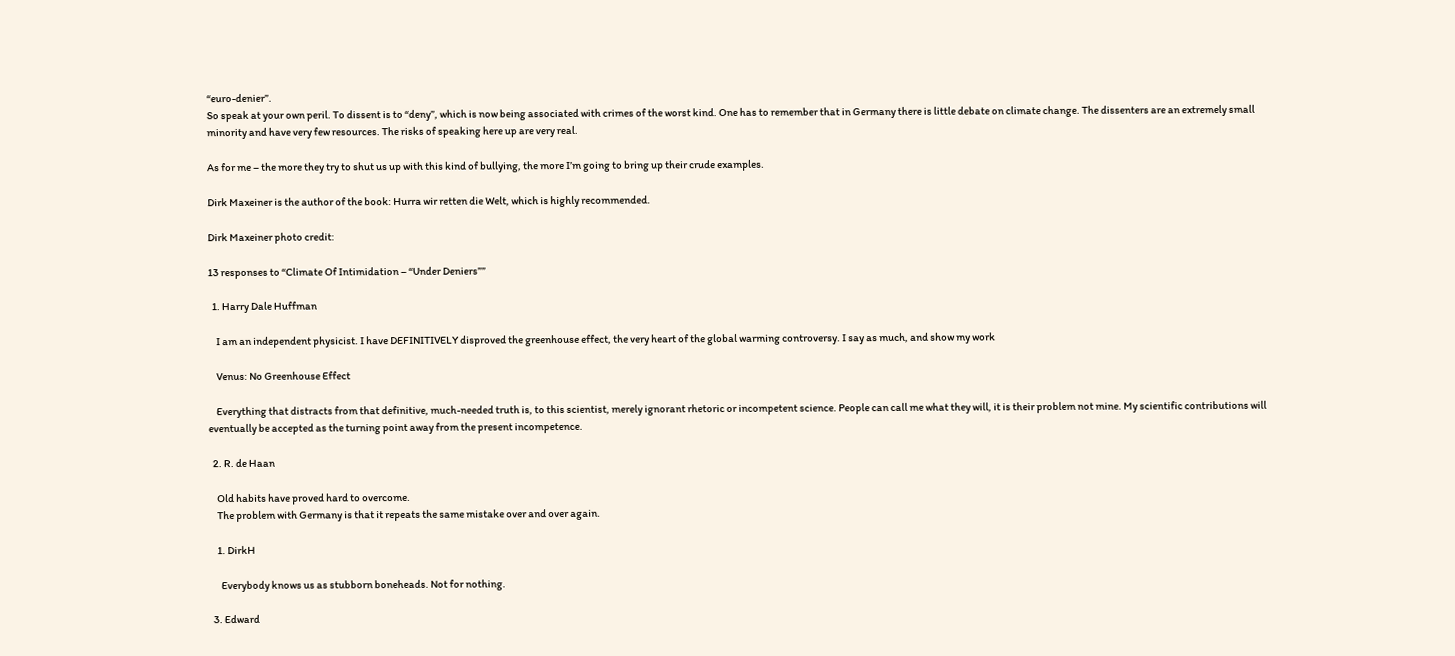“euro-denier”.
So speak at your own peril. To dissent is to “deny”, which is now being associated with crimes of the worst kind. One has to remember that in Germany there is little debate on climate change. The dissenters are an extremely small minority and have very few resources. The risks of speaking here up are very real.

As for me – the more they try to shut us up with this kind of bullying, the more I’m going to bring up their crude examples.

Dirk Maxeiner is the author of the book: Hurra wir retten die Welt, which is highly recommended.

Dirk Maxeiner photo credit:

13 responses to “Climate Of Intimidation – “Under Deniers””

  1. Harry Dale Huffman

    I am an independent physicist. I have DEFINITIVELY disproved the greenhouse effect, the very heart of the global warming controversy. I say as much, and show my work

    Venus: No Greenhouse Effect

    Everything that distracts from that definitive, much-needed truth is, to this scientist, merely ignorant rhetoric or incompetent science. People can call me what they will, it is their problem not mine. My scientific contributions will eventually be accepted as the turning point away from the present incompetence.

  2. R. de Haan

    Old habits have proved hard to overcome.
    The problem with Germany is that it repeats the same mistake over and over again.

    1. DirkH

      Everybody knows us as stubborn boneheads. Not for nothing.

  3. Edward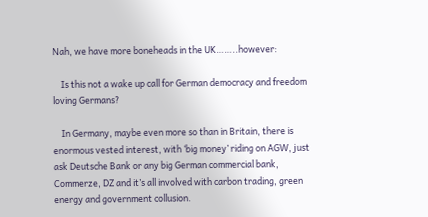Nah, we have more boneheads in the UK……..however:

    Is this not a wake up call for German democracy and freedom loving Germans?

    In Germany, maybe even more so than in Britain, there is enormous vested interest, with ‘big money’ riding on AGW, just ask Deutsche Bank or any big German commercial bank, Commerze, DZ and it’s all involved with carbon trading, green energy and government collusion.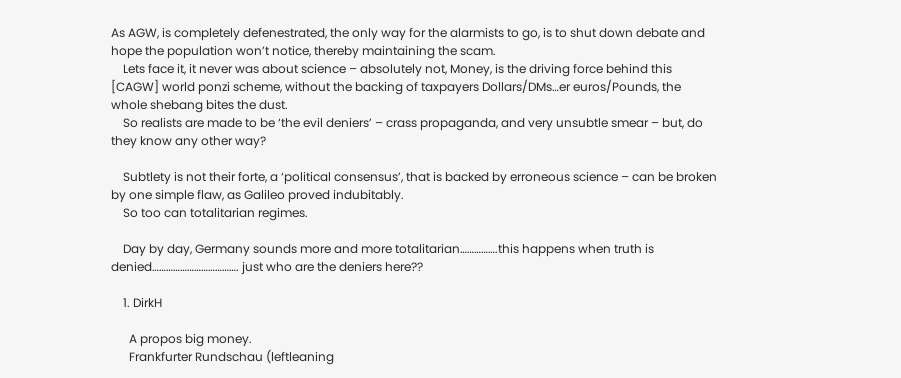As AGW, is completely defenestrated, the only way for the alarmists to go, is to shut down debate and hope the population won’t notice, thereby maintaining the scam.
    Lets face it, it never was about science – absolutely not, Money, is the driving force behind this [CAGW] world ponzi scheme, without the backing of taxpayers Dollars/DMs…er euros/Pounds, the whole shebang bites the dust.
    So realists are made to be ‘the evil deniers’ – crass propaganda, and very unsubtle smear – but, do they know any other way?

    Subtlety is not their forte, a ‘political consensus’, that is backed by erroneous science – can be broken by one simple flaw, as Galileo proved indubitably.
    So too can totalitarian regimes.

    Day by day, Germany sounds more and more totalitarian…………….this happens when truth is denied………………………………. just who are the deniers here??

    1. DirkH

      A propos big money.
      Frankfurter Rundschau (leftleaning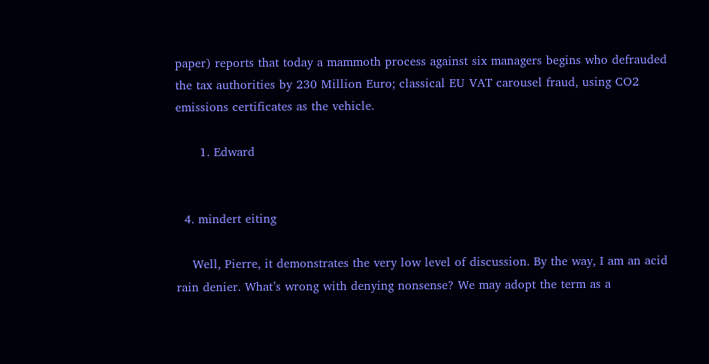paper) reports that today a mammoth process against six managers begins who defrauded the tax authorities by 230 Million Euro; classical EU VAT carousel fraud, using CO2 emissions certificates as the vehicle.

      1. Edward


  4. mindert eiting

    Well, Pierre, it demonstrates the very low level of discussion. By the way, I am an acid rain denier. What’s wrong with denying nonsense? We may adopt the term as a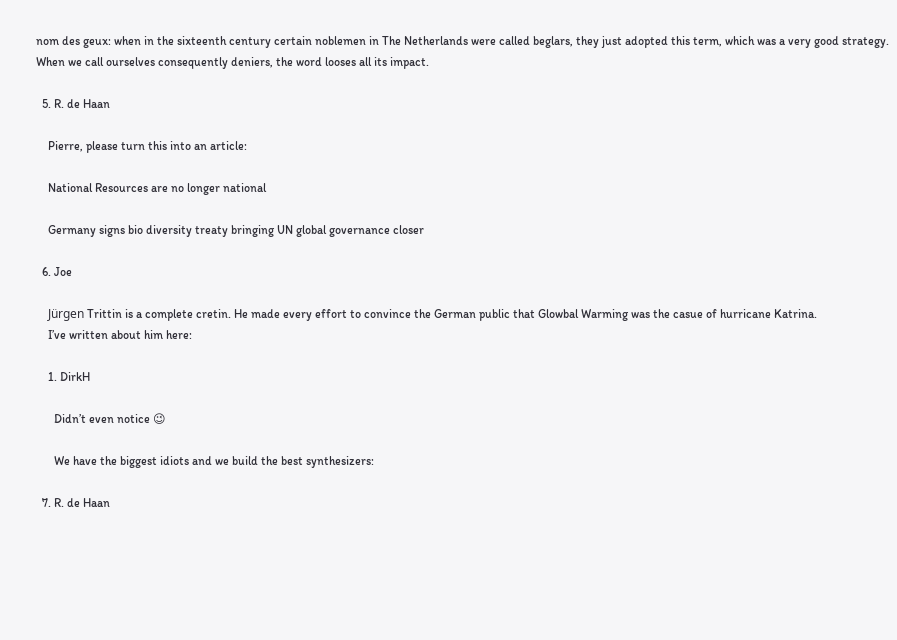nom des geux: when in the sixteenth century certain noblemen in The Netherlands were called beglars, they just adopted this term, which was a very good strategy. When we call ourselves consequently deniers, the word looses all its impact.

  5. R. de Haan

    Pierre, please turn this into an article:

    National Resources are no longer national

    Germany signs bio diversity treaty bringing UN global governance closer

  6. Joe

    Jürgen Trittin is a complete cretin. He made every effort to convince the German public that Glowbal Warming was the casue of hurricane Katrina.
    I’ve written about him here:

    1. DirkH

      Didn’t even notice 😉

      We have the biggest idiots and we build the best synthesizers:

  7. R. de Haan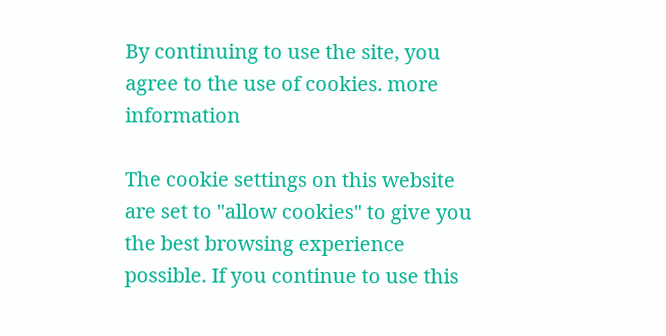By continuing to use the site, you agree to the use of cookies. more information

The cookie settings on this website are set to "allow cookies" to give you the best browsing experience possible. If you continue to use this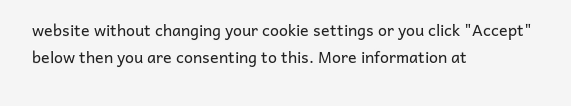website without changing your cookie settings or you click "Accept" below then you are consenting to this. More information at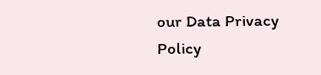our Data Privacy Policy